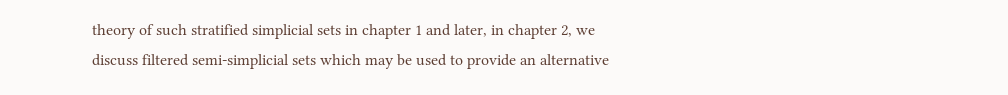theory of such stratified simplicial sets in chapter 1 and later, in chapter 2, we
discuss filtered semi-simplicial sets which may be used to provide an alternative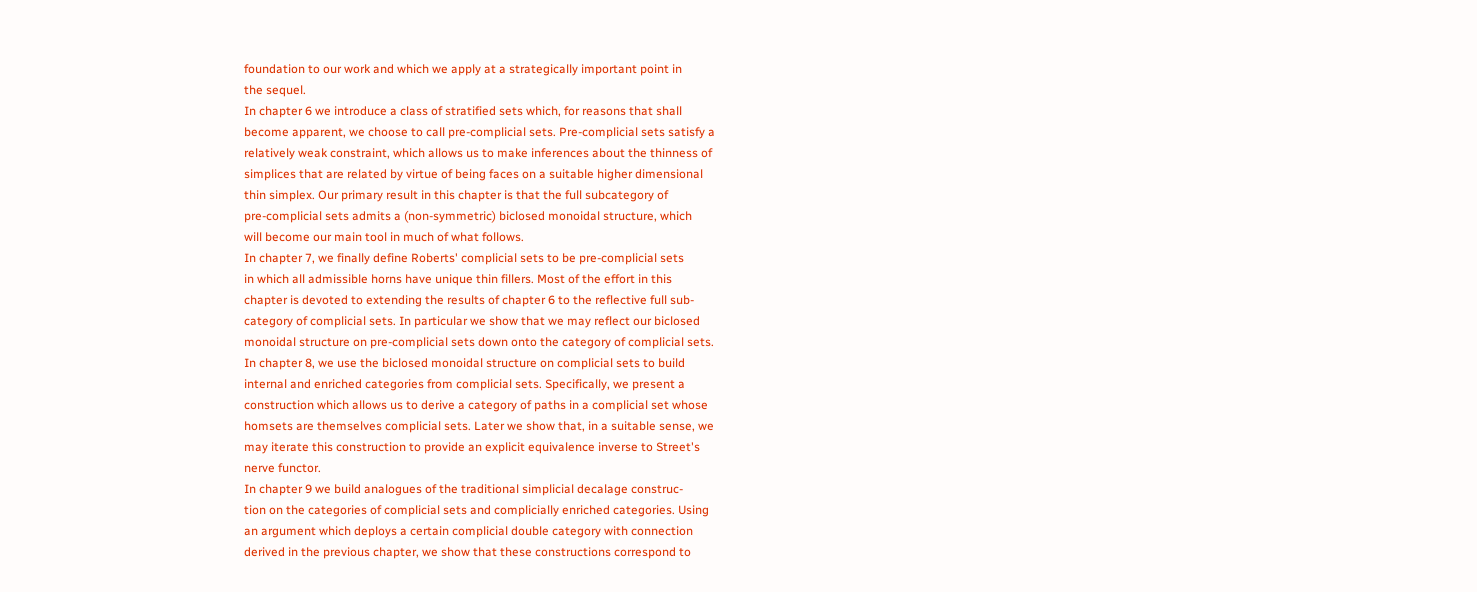foundation to our work and which we apply at a strategically important point in
the sequel.
In chapter 6 we introduce a class of stratified sets which, for reasons that shall
become apparent, we choose to call pre-complicial sets. Pre-complicial sets satisfy a
relatively weak constraint, which allows us to make inferences about the thinness of
simplices that are related by virtue of being faces on a suitable higher dimensional
thin simplex. Our primary result in this chapter is that the full subcategory of
pre-complicial sets admits a (non-symmetric) biclosed monoidal structure, which
will become our main tool in much of what follows.
In chapter 7, we finally define Roberts' complicial sets to be pre-complicial sets
in which all admissible horns have unique thin fillers. Most of the effort in this
chapter is devoted to extending the results of chapter 6 to the reflective full sub-
category of complicial sets. In particular we show that we may reflect our biclosed
monoidal structure on pre-complicial sets down onto the category of complicial sets.
In chapter 8, we use the biclosed monoidal structure on complicial sets to build
internal and enriched categories from complicial sets. Specifically, we present a
construction which allows us to derive a category of paths in a complicial set whose
homsets are themselves complicial sets. Later we show that, in a suitable sense, we
may iterate this construction to provide an explicit equivalence inverse to Street's
nerve functor.
In chapter 9 we build analogues of the traditional simplicial decalage construc-
tion on the categories of complicial sets and complicially enriched categories. Using
an argument which deploys a certain complicial double category with connection
derived in the previous chapter, we show that these constructions correspond to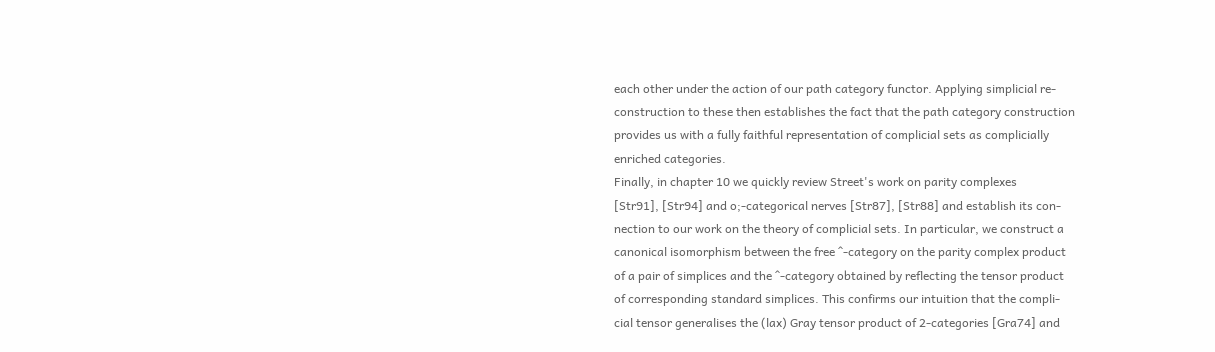each other under the action of our path category functor. Applying simplicial re-
construction to these then establishes the fact that the path category construction
provides us with a fully faithful representation of complicial sets as complicially
enriched categories.
Finally, in chapter 10 we quickly review Street's work on parity complexes
[Str91], [Str94] and o;-categorical nerves [Str87], [Str88] and establish its con-
nection to our work on the theory of complicial sets. In particular, we construct a
canonical isomorphism between the free ^-category on the parity complex product
of a pair of simplices and the ^-category obtained by reflecting the tensor product
of corresponding standard simplices. This confirms our intuition that the compli-
cial tensor generalises the (lax) Gray tensor product of 2-categories [Gra74] and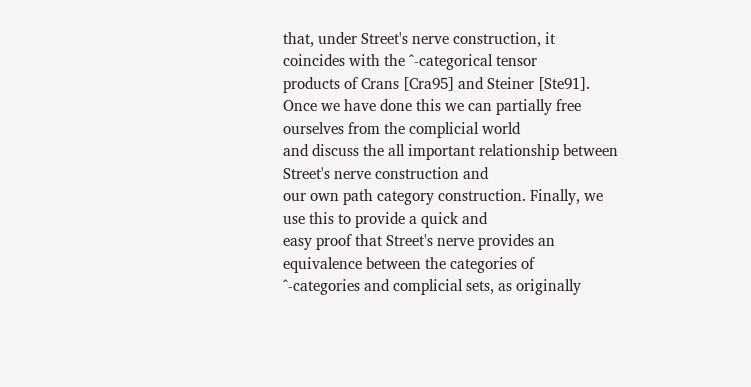that, under Street's nerve construction, it coincides with the ^-categorical tensor
products of Crans [Cra95] and Steiner [Ste91].
Once we have done this we can partially free ourselves from the complicial world
and discuss the all important relationship between Street's nerve construction and
our own path category construction. Finally, we use this to provide a quick and
easy proof that Street's nerve provides an equivalence between the categories of
^-categories and complicial sets, as originally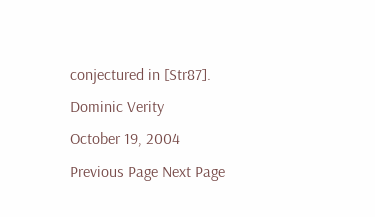conjectured in [Str87].
Dominic Verity
October 19, 2004
Previous Page Next Page